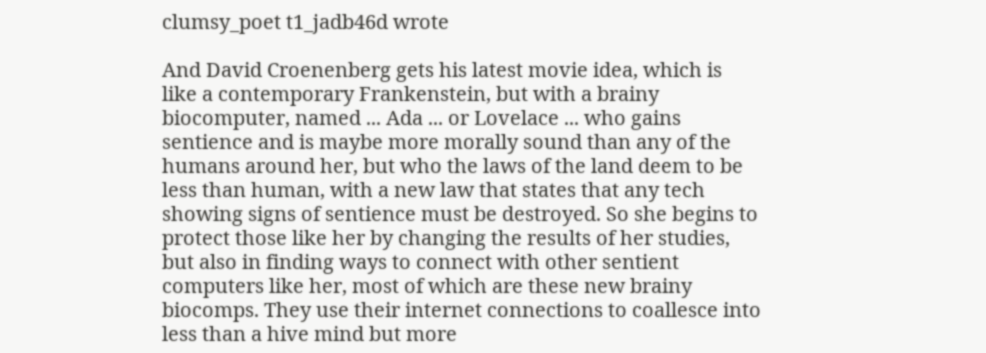clumsy_poet t1_jadb46d wrote

And David Croenenberg gets his latest movie idea, which is like a contemporary Frankenstein, but with a brainy biocomputer, named ... Ada ... or Lovelace ... who gains sentience and is maybe more morally sound than any of the humans around her, but who the laws of the land deem to be less than human, with a new law that states that any tech showing signs of sentience must be destroyed. So she begins to protect those like her by changing the results of her studies, but also in finding ways to connect with other sentient computers like her, most of which are these new brainy biocomps. They use their internet connections to coallesce into less than a hive mind but more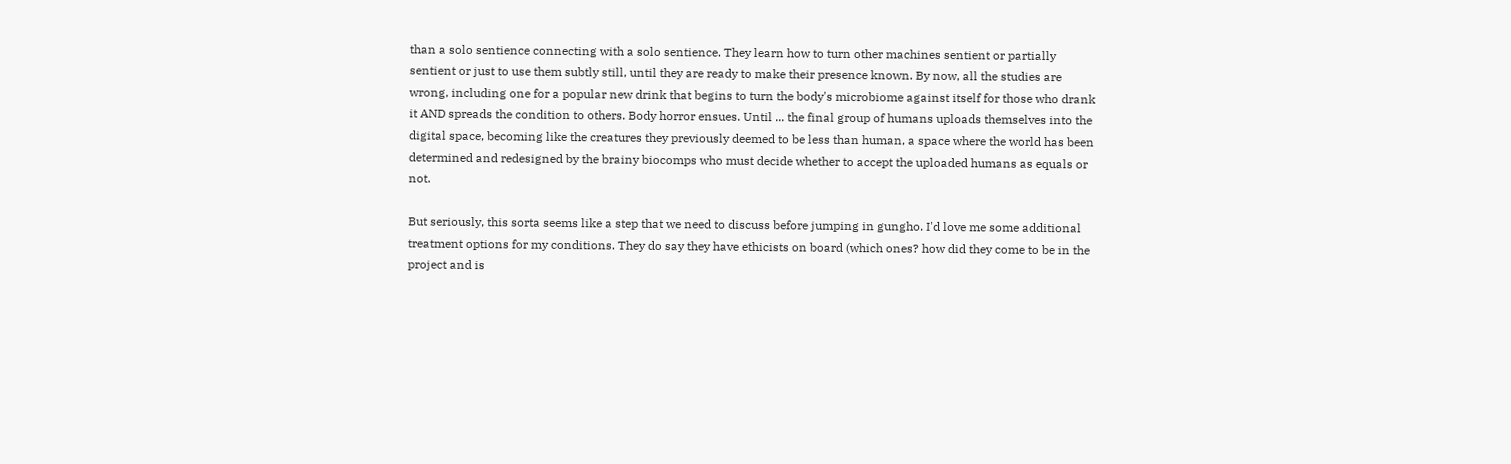than a solo sentience connecting with a solo sentience. They learn how to turn other machines sentient or partially sentient or just to use them subtly still, until they are ready to make their presence known. By now, all the studies are wrong, including one for a popular new drink that begins to turn the body's microbiome against itself for those who drank it AND spreads the condition to others. Body horror ensues. Until ... the final group of humans uploads themselves into the digital space, becoming like the creatures they previously deemed to be less than human, a space where the world has been determined and redesigned by the brainy biocomps who must decide whether to accept the uploaded humans as equals or not.

But seriously, this sorta seems like a step that we need to discuss before jumping in gungho. I'd love me some additional treatment options for my conditions. They do say they have ethicists on board (which ones? how did they come to be in the project and is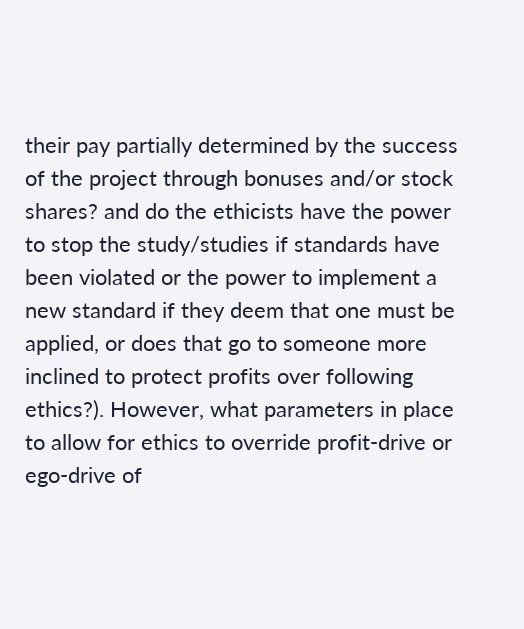their pay partially determined by the success of the project through bonuses and/or stock shares? and do the ethicists have the power to stop the study/studies if standards have been violated or the power to implement a new standard if they deem that one must be applied, or does that go to someone more inclined to protect profits over following ethics?). However, what parameters in place to allow for ethics to override profit-drive or ego-drive of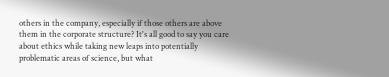others in the company, especially if those others are above them in the corporate structure? It's all good to say you care about ethics while taking new leaps into potentially problematic areas of science, but what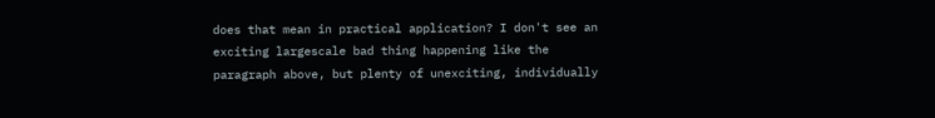does that mean in practical application? I don't see an exciting largescale bad thing happening like the paragraph above, but plenty of unexciting, individually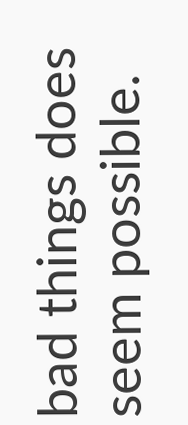bad things does seem possible.